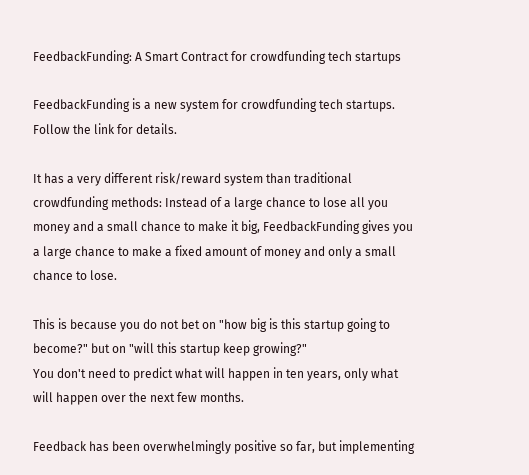FeedbackFunding: A Smart Contract for crowdfunding tech startups

FeedbackFunding is a new system for crowdfunding tech startups. Follow the link for details.

It has a very different risk/reward system than traditional crowdfunding methods: Instead of a large chance to lose all you money and a small chance to make it big, FeedbackFunding gives you a large chance to make a fixed amount of money and only a small chance to lose.

This is because you do not bet on "how big is this startup going to become?" but on "will this startup keep growing?"
You don't need to predict what will happen in ten years, only what will happen over the next few months.

Feedback has been overwhelmingly positive so far, but implementing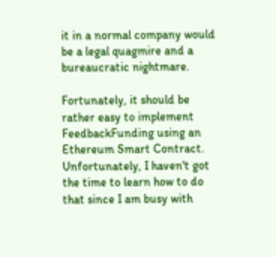it in a normal company would be a legal quagmire and a bureaucratic nightmare.

Fortunately, it should be rather easy to implement FeedbackFunding using an Ethereum Smart Contract. Unfortunately, I haven't got the time to learn how to do that since I am busy with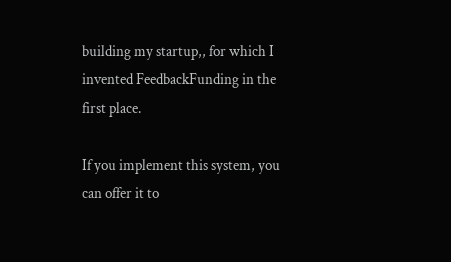building my startup,, for which I invented FeedbackFunding in the first place.

If you implement this system, you can offer it to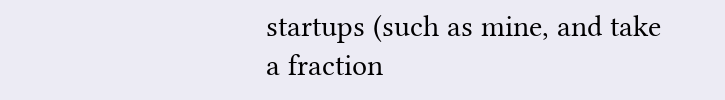startups (such as mine, and take a fraction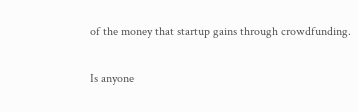of the money that startup gains through crowdfunding.

Is anyone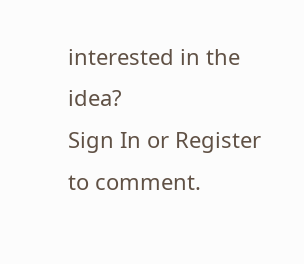interested in the idea?
Sign In or Register to comment.